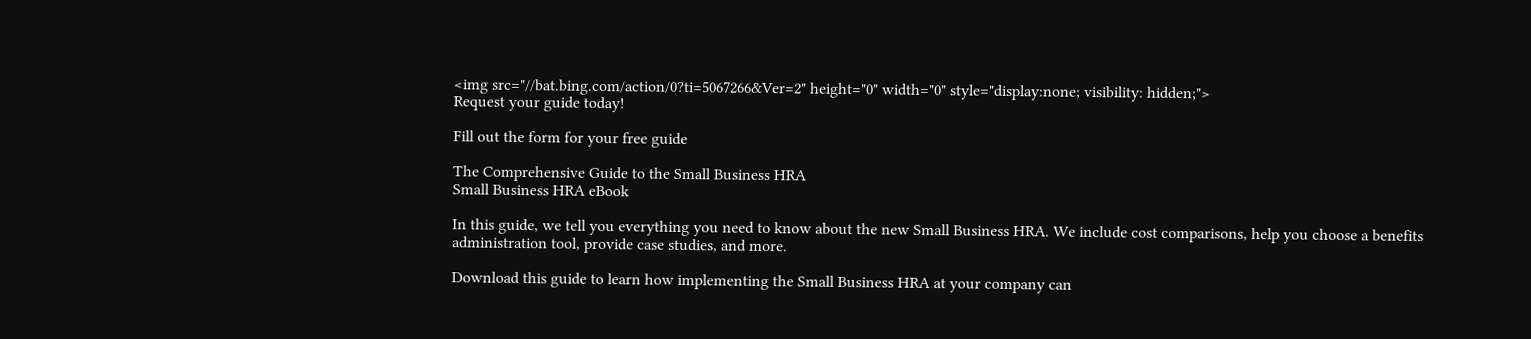<img src="//bat.bing.com/action/0?ti=5067266&Ver=2" height="0" width="0" style="display:none; visibility: hidden;">
Request your guide today!

Fill out the form for your free guide

The Comprehensive Guide to the Small Business HRA
Small Business HRA eBook

In this guide, we tell you everything you need to know about the new Small Business HRA. We include cost comparisons, help you choose a benefits administration tool, provide case studies, and more.

Download this guide to learn how implementing the Small Business HRA at your company can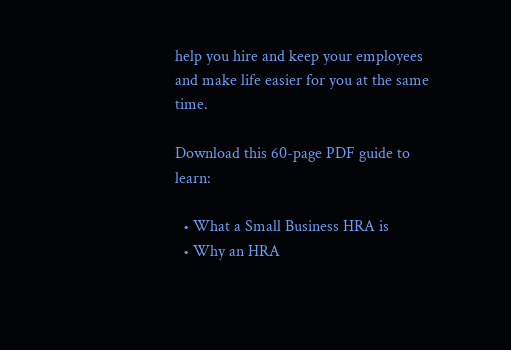help you hire and keep your employees and make life easier for you at the same time.

Download this 60-page PDF guide to learn:

  • What a Small Business HRA is
  • Why an HRA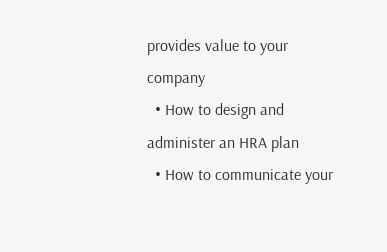provides value to your company
  • How to design and administer an HRA plan
  • How to communicate your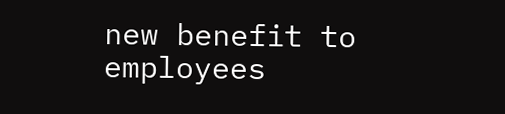new benefit to employees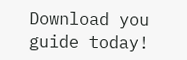Download you guide today!